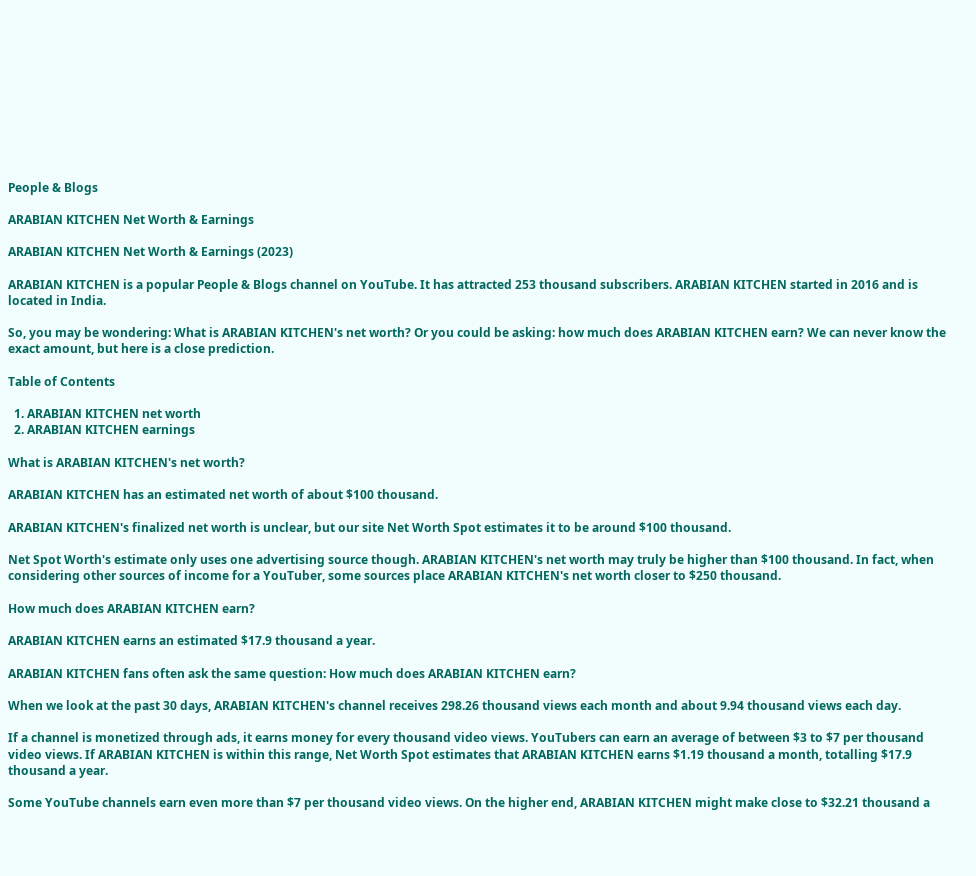People & Blogs

ARABIAN KITCHEN Net Worth & Earnings

ARABIAN KITCHEN Net Worth & Earnings (2023)

ARABIAN KITCHEN is a popular People & Blogs channel on YouTube. It has attracted 253 thousand subscribers. ARABIAN KITCHEN started in 2016 and is located in India.

So, you may be wondering: What is ARABIAN KITCHEN's net worth? Or you could be asking: how much does ARABIAN KITCHEN earn? We can never know the exact amount, but here is a close prediction.

Table of Contents

  1. ARABIAN KITCHEN net worth
  2. ARABIAN KITCHEN earnings

What is ARABIAN KITCHEN's net worth?

ARABIAN KITCHEN has an estimated net worth of about $100 thousand.

ARABIAN KITCHEN's finalized net worth is unclear, but our site Net Worth Spot estimates it to be around $100 thousand.

Net Spot Worth's estimate only uses one advertising source though. ARABIAN KITCHEN's net worth may truly be higher than $100 thousand. In fact, when considering other sources of income for a YouTuber, some sources place ARABIAN KITCHEN's net worth closer to $250 thousand.

How much does ARABIAN KITCHEN earn?

ARABIAN KITCHEN earns an estimated $17.9 thousand a year.

ARABIAN KITCHEN fans often ask the same question: How much does ARABIAN KITCHEN earn?

When we look at the past 30 days, ARABIAN KITCHEN's channel receives 298.26 thousand views each month and about 9.94 thousand views each day.

If a channel is monetized through ads, it earns money for every thousand video views. YouTubers can earn an average of between $3 to $7 per thousand video views. If ARABIAN KITCHEN is within this range, Net Worth Spot estimates that ARABIAN KITCHEN earns $1.19 thousand a month, totalling $17.9 thousand a year.

Some YouTube channels earn even more than $7 per thousand video views. On the higher end, ARABIAN KITCHEN might make close to $32.21 thousand a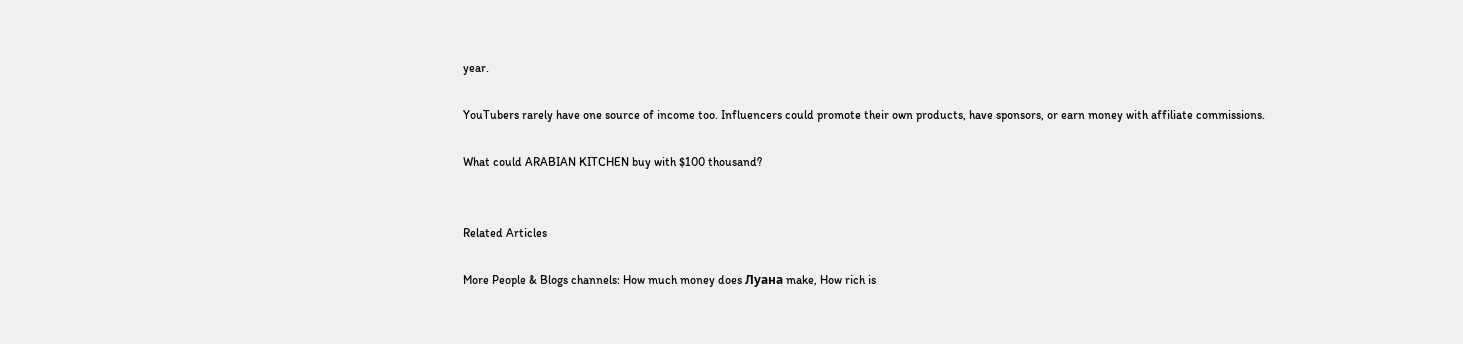year.

YouTubers rarely have one source of income too. Influencers could promote their own products, have sponsors, or earn money with affiliate commissions.

What could ARABIAN KITCHEN buy with $100 thousand?


Related Articles

More People & Blogs channels: How much money does Луана make, How rich is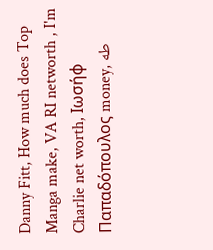Danny Fitt, How much does Top Manga make, VA RI networth , I'm Charlie net worth, Ιωσήφ Παπαδόπουλος money, طه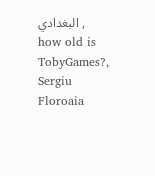البغدادي , how old is TobyGames?, Sergiu Floroaia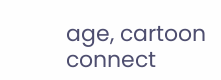age, cartoon connect